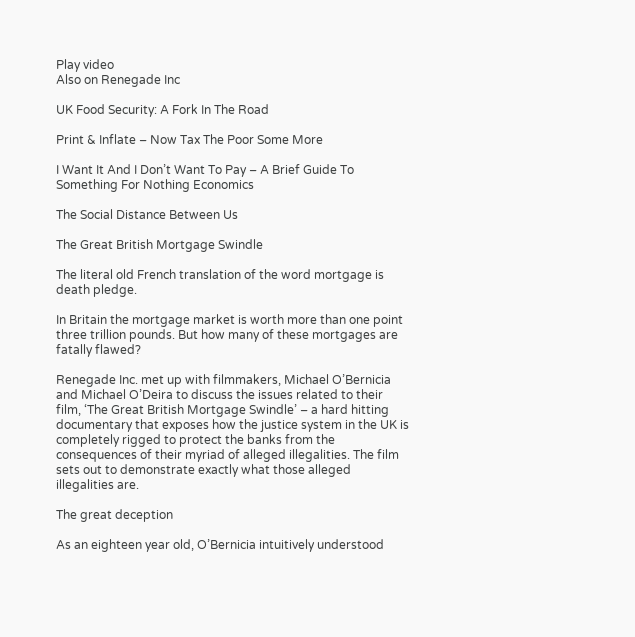Play video
Also on Renegade Inc

UK Food Security: A Fork In The Road

Print & Inflate – Now Tax The Poor Some More

I Want It And I Don’t Want To Pay – A Brief Guide To Something For Nothing Economics

The Social Distance Between Us

The Great British Mortgage Swindle

The literal old French translation of the word mortgage is death pledge.

In Britain the mortgage market is worth more than one point three trillion pounds. But how many of these mortgages are fatally flawed?

Renegade Inc. met up with filmmakers, Michael O’Bernicia and Michael O’Deira to discuss the issues related to their film, ‘The Great British Mortgage Swindle’ – a hard hitting documentary that exposes how the justice system in the UK is completely rigged to protect the banks from the consequences of their myriad of alleged illegalities. The film sets out to demonstrate exactly what those alleged illegalities are.

The great deception

As an eighteen year old, O’Bernicia intuitively understood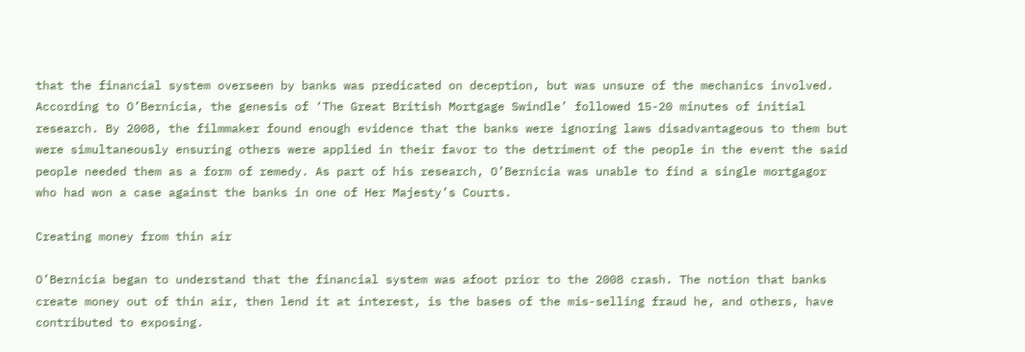that the financial system overseen by banks was predicated on deception, but was unsure of the mechanics involved. According to O’Bernicia, the genesis of ‘The Great British Mortgage Swindle’ followed 15-20 minutes of initial research. By 2008, the filmmaker found enough evidence that the banks were ignoring laws disadvantageous to them but were simultaneously ensuring others were applied in their favor to the detriment of the people in the event the said people needed them as a form of remedy. As part of his research, O’Bernicia was unable to find a single mortgagor who had won a case against the banks in one of Her Majesty’s Courts.

Creating money from thin air

O’Bernicia began to understand that the financial system was afoot prior to the 2008 crash. The notion that banks create money out of thin air, then lend it at interest, is the bases of the mis-selling fraud he, and others, have contributed to exposing.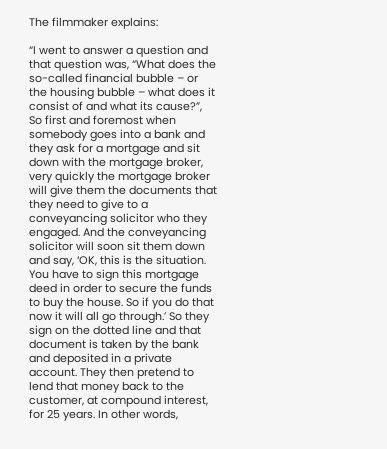The filmmaker explains:

“I went to answer a question and that question was, “What does the so-called financial bubble – or the housing bubble – what does it consist of and what its cause?”,  So first and foremost when somebody goes into a bank and they ask for a mortgage and sit down with the mortgage broker, very quickly the mortgage broker will give them the documents that they need to give to a conveyancing solicitor who they engaged. And the conveyancing solicitor will soon sit them down and say, ‘OK, this is the situation. You have to sign this mortgage deed in order to secure the funds to buy the house. So if you do that now it will all go through.’ So they sign on the dotted line and that document is taken by the bank and deposited in a private account. They then pretend to lend that money back to the customer, at compound interest, for 25 years. In other words,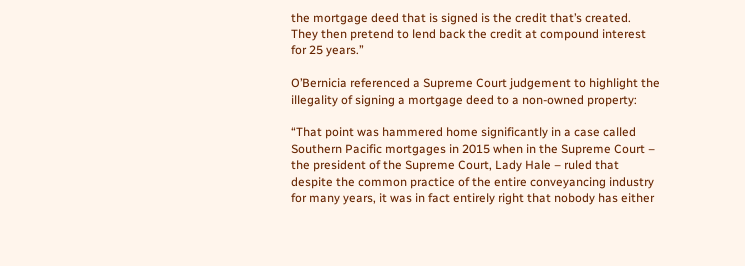the mortgage deed that is signed is the credit that’s created. They then pretend to lend back the credit at compound interest for 25 years.”

O’Bernicia referenced a Supreme Court judgement to highlight the illegality of signing a mortgage deed to a non-owned property:

“That point was hammered home significantly in a case called Southern Pacific mortgages in 2015 when in the Supreme Court – the president of the Supreme Court, Lady Hale – ruled that despite the common practice of the entire conveyancing industry for many years, it was in fact entirely right that nobody has either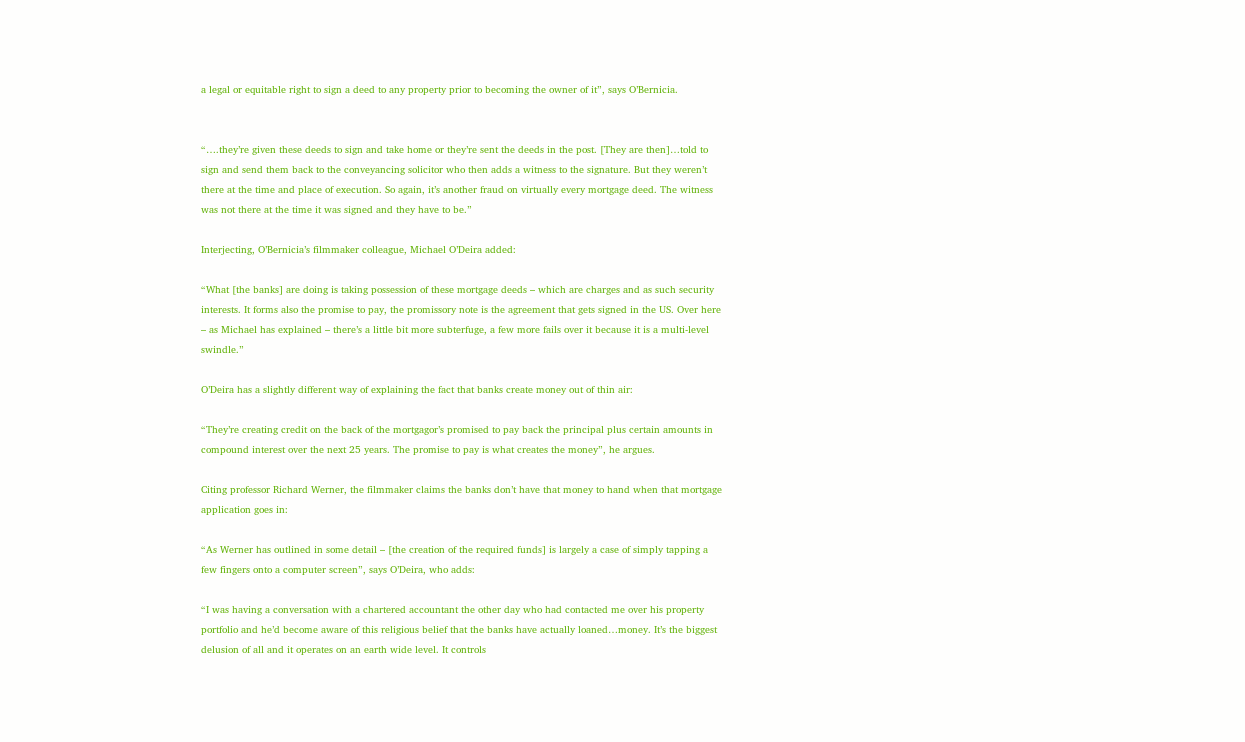a legal or equitable right to sign a deed to any property prior to becoming the owner of it”, says O’Bernicia.


“….they’re given these deeds to sign and take home or they’re sent the deeds in the post. [They are then]…told to sign and send them back to the conveyancing solicitor who then adds a witness to the signature. But they weren’t there at the time and place of execution. So again, it’s another fraud on virtually every mortgage deed. The witness was not there at the time it was signed and they have to be.”

Interjecting, O’Bernicia’s filmmaker colleague, Michael O’Deira added:

“What [the banks] are doing is taking possession of these mortgage deeds – which are charges and as such security interests. It forms also the promise to pay, the promissory note is the agreement that gets signed in the US. Over here – as Michael has explained – there’s a little bit more subterfuge, a few more fails over it because it is a multi-level swindle.”

O’Deira has a slightly different way of explaining the fact that banks create money out of thin air:

“They’re creating credit on the back of the mortgagor’s promised to pay back the principal plus certain amounts in compound interest over the next 25 years. The promise to pay is what creates the money”, he argues.

Citing professor Richard Werner, the filmmaker claims the banks don’t have that money to hand when that mortgage application goes in:

“As Werner has outlined in some detail – [the creation of the required funds] is largely a case of simply tapping a few fingers onto a computer screen”, says O’Deira, who adds:

“I was having a conversation with a chartered accountant the other day who had contacted me over his property portfolio and he’d become aware of this religious belief that the banks have actually loaned…money. It’s the biggest delusion of all and it operates on an earth wide level. It controls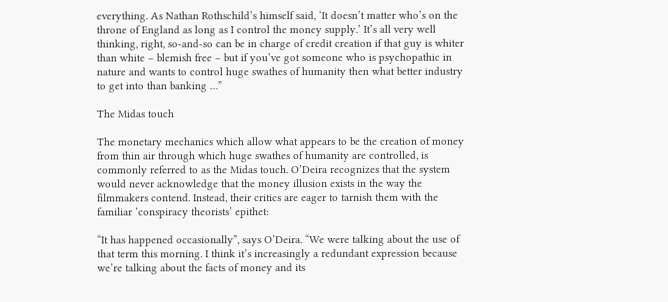everything. As Nathan Rothschild’s himself said, ‘It doesn’t matter who’s on the throne of England as long as I control the money supply.’ It’s all very well thinking, right, so-and-so can be in charge of credit creation if that guy is whiter than white – blemish free – but if you’ve got someone who is psychopathic in nature and wants to control huge swathes of humanity then what better industry to get into than banking …”

The Midas touch

The monetary mechanics which allow what appears to be the creation of money from thin air through which huge swathes of humanity are controlled, is commonly referred to as the Midas touch. O’Deira recognizes that the system would never acknowledge that the money illusion exists in the way the filmmakers contend. Instead, their critics are eager to tarnish them with the familiar ‘conspiracy theorists’ epithet:

“It has happened occasionally”, says O’Deira. “We were talking about the use of that term this morning. I think it’s increasingly a redundant expression because we’re talking about the facts of money and its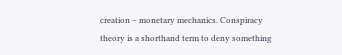creation – monetary mechanics. Conspiracy theory is a shorthand term to deny something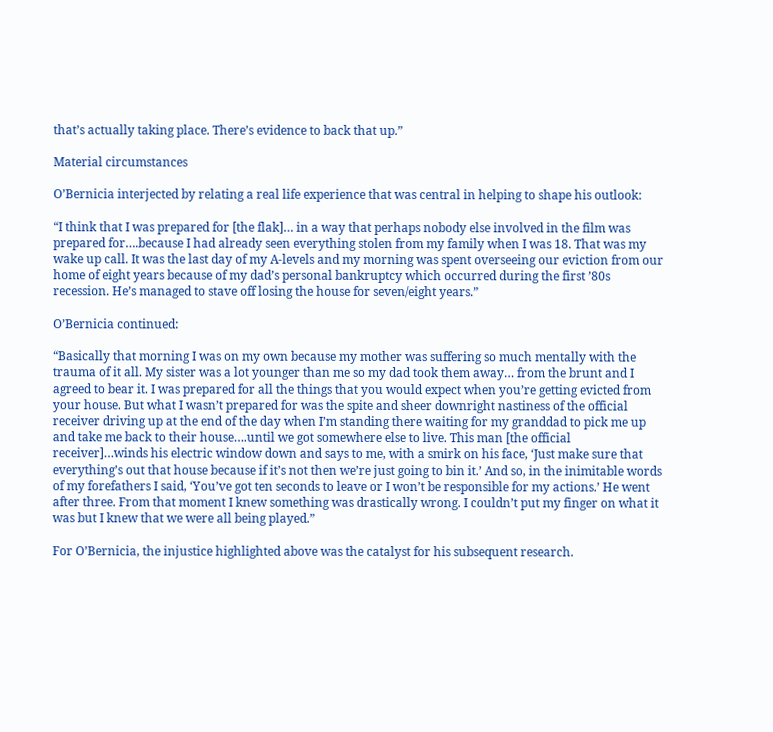that’s actually taking place. There’s evidence to back that up.”

Material circumstances

O’Bernicia interjected by relating a real life experience that was central in helping to shape his outlook:

“I think that I was prepared for [the flak]… in a way that perhaps nobody else involved in the film was prepared for….because I had already seen everything stolen from my family when I was 18. That was my wake up call. It was the last day of my A-levels and my morning was spent overseeing our eviction from our home of eight years because of my dad’s personal bankruptcy which occurred during the first ’80s recession. He’s managed to stave off losing the house for seven/eight years.”

O’Bernicia continued:

“Basically that morning I was on my own because my mother was suffering so much mentally with the trauma of it all. My sister was a lot younger than me so my dad took them away… from the brunt and I agreed to bear it. I was prepared for all the things that you would expect when you’re getting evicted from your house. But what I wasn’t prepared for was the spite and sheer downright nastiness of the official receiver driving up at the end of the day when I’m standing there waiting for my granddad to pick me up and take me back to their house….until we got somewhere else to live. This man [the official receiver]…winds his electric window down and says to me, with a smirk on his face, ‘Just make sure that everything’s out that house because if it’s not then we’re just going to bin it.’ And so, in the inimitable words of my forefathers I said, ‘You’ve got ten seconds to leave or I won’t be responsible for my actions.’ He went after three. From that moment I knew something was drastically wrong. I couldn’t put my finger on what it was but I knew that we were all being played.”

For O’Bernicia, the injustice highlighted above was the catalyst for his subsequent research.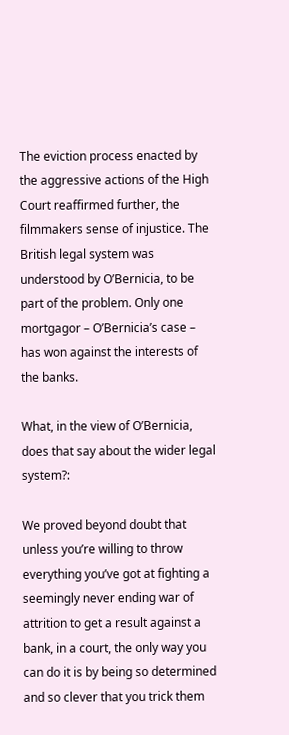The eviction process enacted by the aggressive actions of the High Court reaffirmed further, the filmmakers sense of injustice. The British legal system was understood by O’Bernicia, to be part of the problem. Only one mortgagor – O’Bernicia’s case – has won against the interests of the banks.

What, in the view of O’Bernicia, does that say about the wider legal system?:

We proved beyond doubt that unless you’re willing to throw everything you’ve got at fighting a seemingly never ending war of attrition to get a result against a bank, in a court, the only way you can do it is by being so determined and so clever that you trick them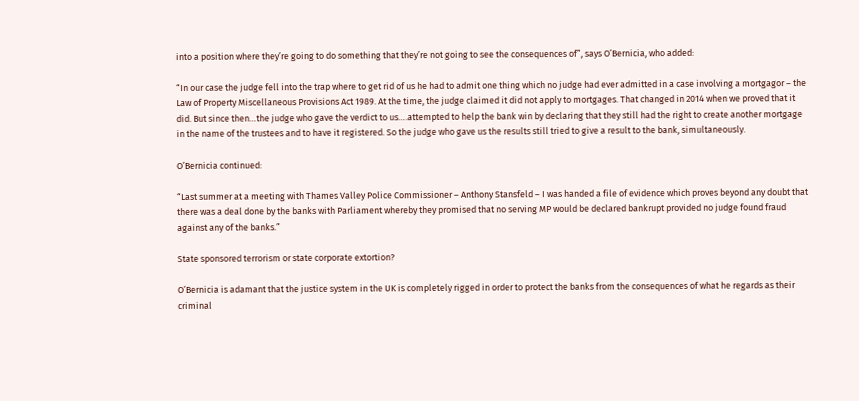into a position where they’re going to do something that they’re not going to see the consequences of”, says O’Bernicia, who added:

“In our case the judge fell into the trap where to get rid of us he had to admit one thing which no judge had ever admitted in a case involving a mortgagor – the Law of Property Miscellaneous Provisions Act 1989. At the time, the judge claimed it did not apply to mortgages. That changed in 2014 when we proved that it did. But since then…the judge who gave the verdict to us….attempted to help the bank win by declaring that they still had the right to create another mortgage in the name of the trustees and to have it registered. So the judge who gave us the results still tried to give a result to the bank, simultaneously.

O’Bernicia continued:

“Last summer at a meeting with Thames Valley Police Commissioner – Anthony Stansfeld – I was handed a file of evidence which proves beyond any doubt that there was a deal done by the banks with Parliament whereby they promised that no serving MP would be declared bankrupt provided no judge found fraud against any of the banks.”

State sponsored terrorism or state corporate extortion?

O’Bernicia is adamant that the justice system in the UK is completely rigged in order to protect the banks from the consequences of what he regards as their criminal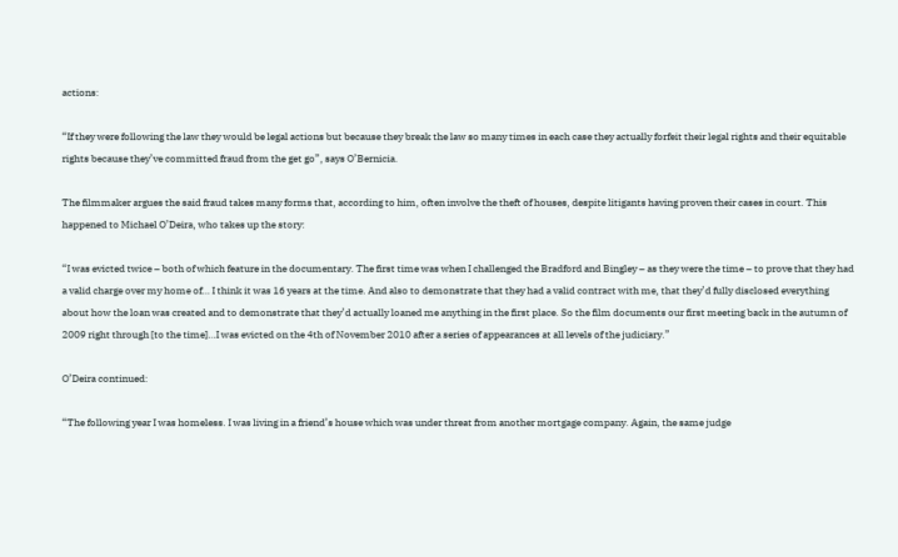actions:

“If they were following the law they would be legal actions but because they break the law so many times in each case they actually forfeit their legal rights and their equitable rights because they’ve committed fraud from the get go”, says O’Bernicia.

The filmmaker argues the said fraud takes many forms that, according to him, often involve the theft of houses, despite litigants having proven their cases in court. This happened to Michael O’Deira, who takes up the story:

“I was evicted twice – both of which feature in the documentary. The first time was when I challenged the Bradford and Bingley – as they were the time – to prove that they had a valid charge over my home of… I think it was 16 years at the time. And also to demonstrate that they had a valid contract with me, that they’d fully disclosed everything about how the loan was created and to demonstrate that they’d actually loaned me anything in the first place. So the film documents our first meeting back in the autumn of 2009 right through [to the time]…I was evicted on the 4th of November 2010 after a series of appearances at all levels of the judiciary.”

O’Deira continued:

“The following year I was homeless. I was living in a friend’s house which was under threat from another mortgage company. Again, the same judge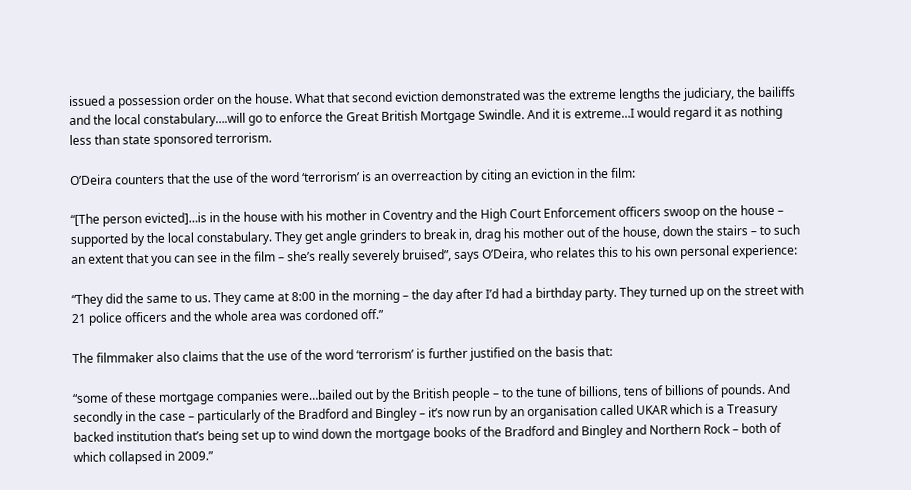issued a possession order on the house. What that second eviction demonstrated was the extreme lengths the judiciary, the bailiffs and the local constabulary….will go to enforce the Great British Mortgage Swindle. And it is extreme…I would regard it as nothing less than state sponsored terrorism.

O’Deira counters that the use of the word ‘terrorism’ is an overreaction by citing an eviction in the film:

“[The person evicted]…is in the house with his mother in Coventry and the High Court Enforcement officers swoop on the house – supported by the local constabulary. They get angle grinders to break in, drag his mother out of the house, down the stairs – to such an extent that you can see in the film – she’s really severely bruised”, says O’Deira, who relates this to his own personal experience:

“They did the same to us. They came at 8:00 in the morning – the day after I’d had a birthday party. They turned up on the street with 21 police officers and the whole area was cordoned off.”

The filmmaker also claims that the use of the word ‘terrorism’ is further justified on the basis that:

“some of these mortgage companies were…bailed out by the British people – to the tune of billions, tens of billions of pounds. And secondly in the case – particularly of the Bradford and Bingley – it’s now run by an organisation called UKAR which is a Treasury backed institution that’s being set up to wind down the mortgage books of the Bradford and Bingley and Northern Rock – both of which collapsed in 2009.”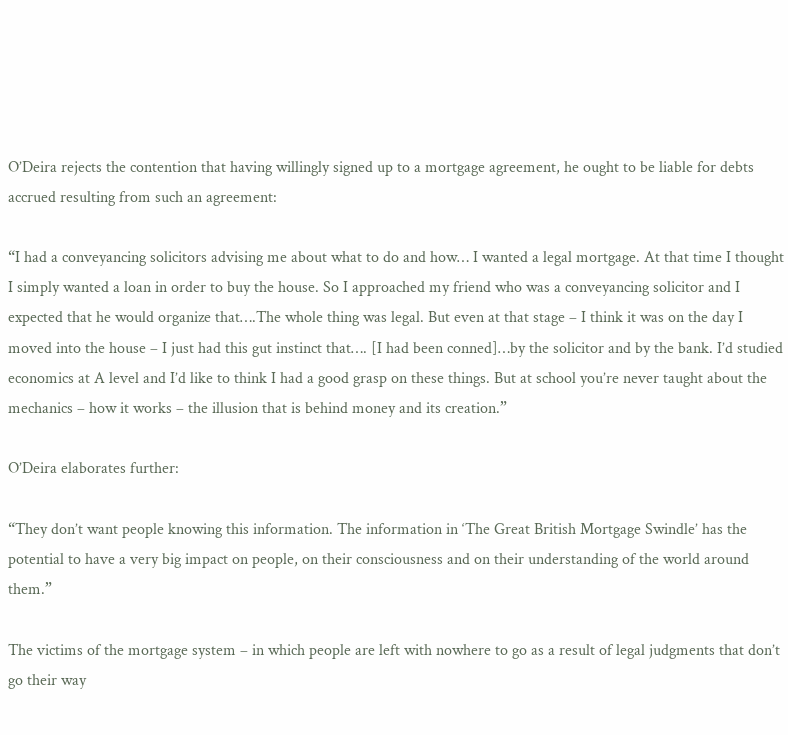O’Deira rejects the contention that having willingly signed up to a mortgage agreement, he ought to be liable for debts accrued resulting from such an agreement:

“I had a conveyancing solicitors advising me about what to do and how… I wanted a legal mortgage. At that time I thought I simply wanted a loan in order to buy the house. So I approached my friend who was a conveyancing solicitor and I expected that he would organize that….The whole thing was legal. But even at that stage – I think it was on the day I moved into the house – I just had this gut instinct that…. [I had been conned]…by the solicitor and by the bank. I’d studied economics at A level and I’d like to think I had a good grasp on these things. But at school you’re never taught about the mechanics – how it works – the illusion that is behind money and its creation.”

O’Deira elaborates further:

“They don’t want people knowing this information. The information in ‘The Great British Mortgage Swindle’ has the potential to have a very big impact on people, on their consciousness and on their understanding of the world around them.”

The victims of the mortgage system – in which people are left with nowhere to go as a result of legal judgments that don’t go their way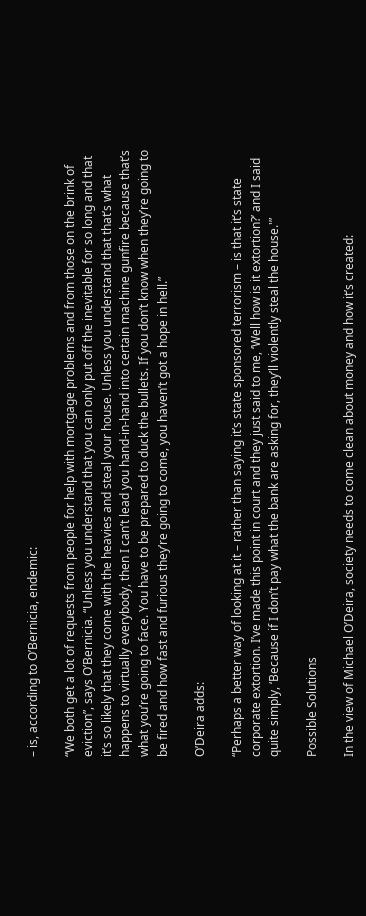– is, according to O’Bernicia, endemic:

“We both get a lot of requests from people for help with mortgage problems and from those on the brink of eviction”, says O’Bernicia. “Unless you understand that you can only put off the inevitable for so long and that it’s so likely that they come with the heavies and steal your house. Unless you understand that that’s what happens to virtually everybody, then I can’t lead you hand-in-hand into certain machine gunfire because that’s what you’re going to face. You have to be prepared to duck the bullets. If you don’t know when they’re going to be fired and how fast and furious they’re going to come, you haven’t got a hope in hell.”

O’Deira adds:

“Perhaps a better way of looking at it – rather than saying it’s state sponsored terrorism – is that it’s state corporate extortion. I’ve made this point in court and they just said to me, ‘Well how is it extortion?’ and I said quite simply, ‘Because if I don’t pay what the bank are asking for, they’ll violently steal the house.'”

Possible Solutions

In the view of Michael O’Deira, society needs to come clean about money and how it’s created: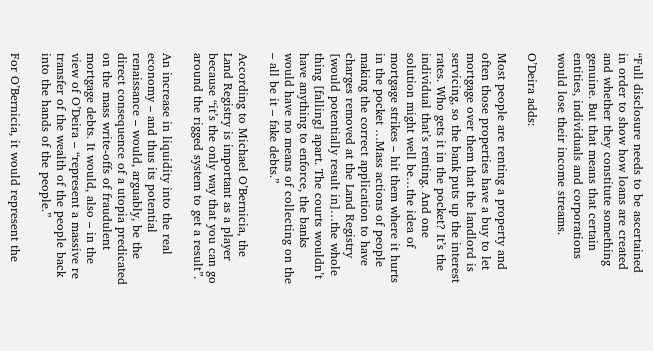“Full disclosure needs to be ascertained in order to show how loans are created and whether they constitute something genuine. But that means that certain entities, individuals and corporations would lose their income streams.

O’Deira adds:

Most people are renting a property and often those properties have a buy to let mortgage over them that the landlord is servicing, so the bank puts up the interest rates. Who gets it in the pocket? It’s the individual that’s renting. And one solution might well be…the idea of mortgage strikes – hit them where it hurts in the pocket …Mass actions of people making the correct application to have charges removed at the Land Registry [would potentially result in]…the whole thing [falling] apart. The courts wouldn’t have anything to enforce, the banks would have no means of collecting on the – all be it – fake debts.”

According to Michael O’Bernicia, the Land Registry is important as a player because “it’s the only way that you can go around the rigged system to get a result”.

An increase in liquidity into the real economy – and thus its potential renaissance – would, arguably, be the direct consequence of a utopia predicated on the mass write-offs of fraudulent mortgage debts. It would, also – in the view of O’Deira – “represent a massive re transfer of the wealth of the people back into the hands of the people.”

For O’Bernicia, it would represent the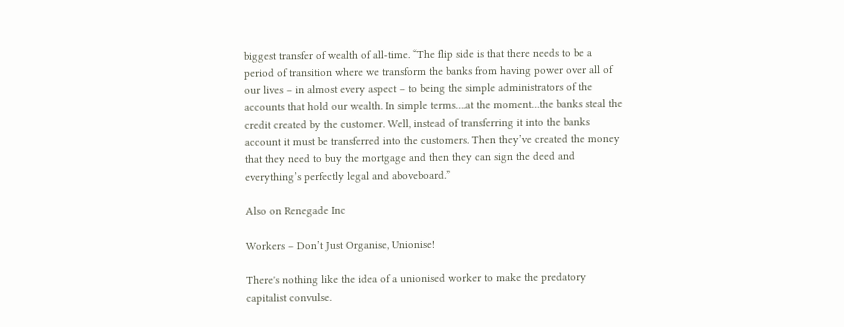biggest transfer of wealth of all-time. “The flip side is that there needs to be a period of transition where we transform the banks from having power over all of our lives – in almost every aspect – to being the simple administrators of the accounts that hold our wealth. In simple terms….at the moment…the banks steal the credit created by the customer. Well, instead of transferring it into the banks account it must be transferred into the customers. Then they’ve created the money that they need to buy the mortgage and then they can sign the deed and everything’s perfectly legal and aboveboard.”

Also on Renegade Inc

Workers – Don’t Just Organise, Unionise!

There's nothing like the idea of a unionised worker to make the predatory capitalist convulse.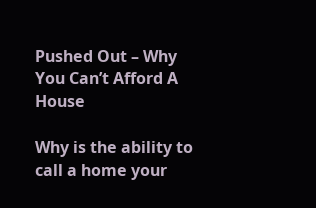Pushed Out – Why You Can’t Afford A House

Why is the ability to call a home your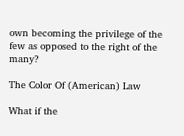own becoming the privilege of the few as opposed to the right of the many?

The Color Of (American) Law

What if the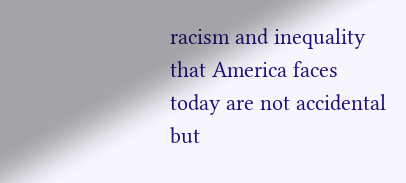racism and inequality that America faces today are not accidental but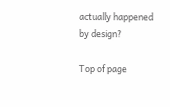actually happened by design?

Top of page